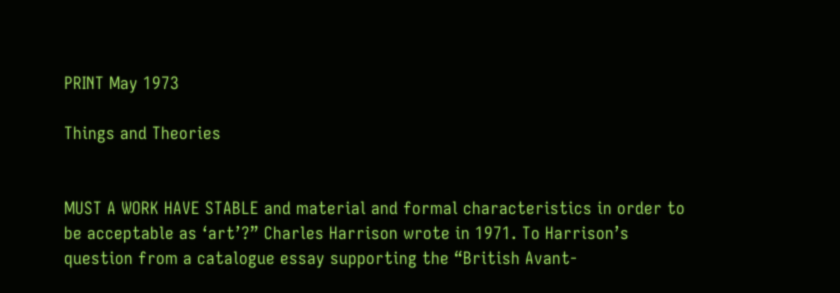PRINT May 1973

Things and Theories


MUST A WORK HAVE STABLE and material and formal characteristics in order to be acceptable as ‘art’?” Charles Harrison wrote in 1971. To Harrison’s question from a catalogue essay supporting the “British Avant-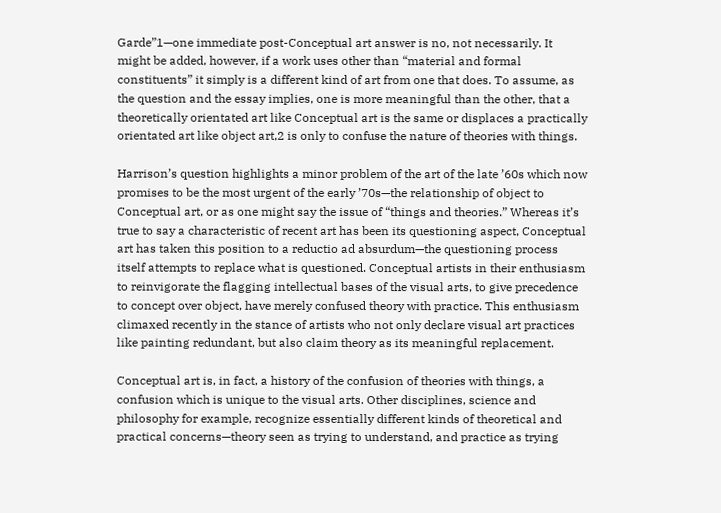Garde”1—one immediate post-Conceptual art answer is no, not necessarily. It might be added, however, if a work uses other than “material and formal constituents” it simply is a different kind of art from one that does. To assume, as the question and the essay implies, one is more meaningful than the other, that a theoretically orientated art like Conceptual art is the same or displaces a practically orientated art like object art,2 is only to confuse the nature of theories with things.

Harrison’s question highlights a minor problem of the art of the late ’60s which now promises to be the most urgent of the early ’70s—the relationship of object to Conceptual art, or as one might say the issue of “things and theories.” Whereas it’s true to say a characteristic of recent art has been its questioning aspect, Conceptual art has taken this position to a reductio ad absurdum—the questioning process itself attempts to replace what is questioned. Conceptual artists in their enthusiasm to reinvigorate the flagging intellectual bases of the visual arts, to give precedence to concept over object, have merely confused theory with practice. This enthusiasm climaxed recently in the stance of artists who not only declare visual art practices like painting redundant, but also claim theory as its meaningful replacement.

Conceptual art is, in fact, a history of the confusion of theories with things, a confusion which is unique to the visual arts. Other disciplines, science and philosophy for example, recognize essentially different kinds of theoretical and practical concerns—theory seen as trying to understand, and practice as trying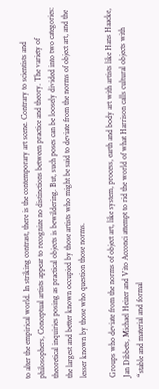to alter the empirical world. In striking contrast, there is the contemporary art scene. Contrary to scientists and philosophers, Conceptual artists appear to recognize no distinctions between practice and theory. The variety of theoretical inquiries posing as practical objects is bewildering. But, such poses can be loosely divided into two categories: the largest and better known occupied by those artists who might be said to deviate from the norms of object art, and the lesser known by those who question those norms.

Groups who deviate from the norms of object art, like system, process, earth and body art with artists like Hans Haacke, Jan Dibbets, Michael Heizer and Vito Acconci attempt to rid the world of what Harrison calls cultural objects with “stable and material and formal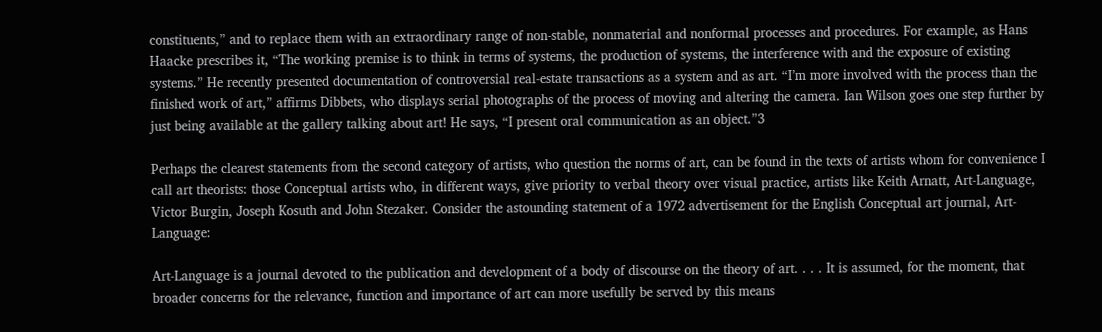constituents,” and to replace them with an extraordinary range of non-stable, nonmaterial and nonformal processes and procedures. For example, as Hans Haacke prescribes it, “The working premise is to think in terms of systems, the production of systems, the interference with and the exposure of existing systems.” He recently presented documentation of controversial real-estate transactions as a system and as art. “I’m more involved with the process than the finished work of art,” affirms Dibbets, who displays serial photographs of the process of moving and altering the camera. Ian Wilson goes one step further by just being available at the gallery talking about art! He says, “I present oral communication as an object.”3

Perhaps the clearest statements from the second category of artists, who question the norms of art, can be found in the texts of artists whom for convenience I call art theorists: those Conceptual artists who, in different ways, give priority to verbal theory over visual practice, artists like Keith Arnatt, Art-Language, Victor Burgin, Joseph Kosuth and John Stezaker. Consider the astounding statement of a 1972 advertisement for the English Conceptual art journal, Art-Language:

Art-Language is a journal devoted to the publication and development of a body of discourse on the theory of art. . . . It is assumed, for the moment, that broader concerns for the relevance, function and importance of art can more usefully be served by this means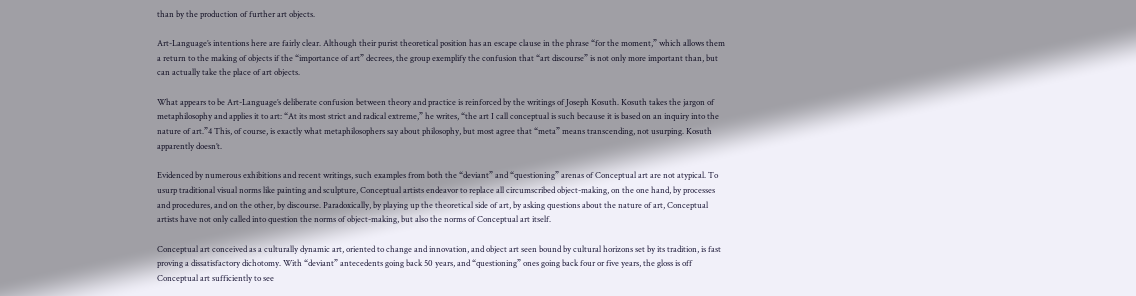than by the production of further art objects.

Art-Language’s intentions here are fairly clear. Although their purist theoretical position has an escape clause in the phrase “for the moment,” which allows them a return to the making of objects if the “importance of art” decrees, the group exemplify the confusion that “art discourse” is not only more important than, but can actually take the place of art objects.

What appears to be Art-Language’s deliberate confusion between theory and practice is reinforced by the writings of Joseph Kosuth. Kosuth takes the jargon of metaphilosophy and applies it to art: “At its most strict and radical extreme,” he writes, “the art I call conceptual is such because it is based on an inquiry into the nature of art.”4 This, of course, is exactly what metaphilosophers say about philosophy, but most agree that “meta” means transcending, not usurping. Kosuth apparently doesn’t.

Evidenced by numerous exhibitions and recent writings, such examples from both the “deviant” and “questioning” arenas of Conceptual art are not atypical. To usurp traditional visual norms like painting and sculpture, Conceptual artists endeavor to replace all circumscribed object-making, on the one hand, by processes and procedures, and on the other, by discourse. Paradoxically, by playing up the theoretical side of art, by asking questions about the nature of art, Conceptual artists have not only called into question the norms of object-making, but also the norms of Conceptual art itself.

Conceptual art conceived as a culturally dynamic art, oriented to change and innovation, and object art seen bound by cultural horizons set by its tradition, is fast proving a dissatisfactory dichotomy. With “deviant” antecedents going back 50 years, and “questioning” ones going back four or five years, the gloss is off Conceptual art sufficiently to see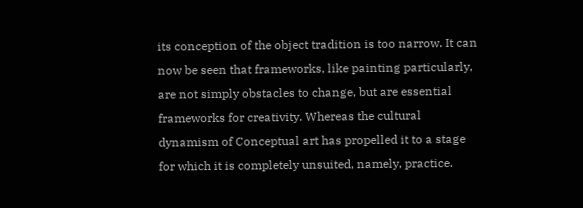its conception of the object tradition is too narrow. It can now be seen that frameworks, like painting particularly, are not simply obstacles to change, but are essential frameworks for creativity. Whereas the cultural dynamism of Conceptual art has propelled it to a stage for which it is completely unsuited, namely, practice.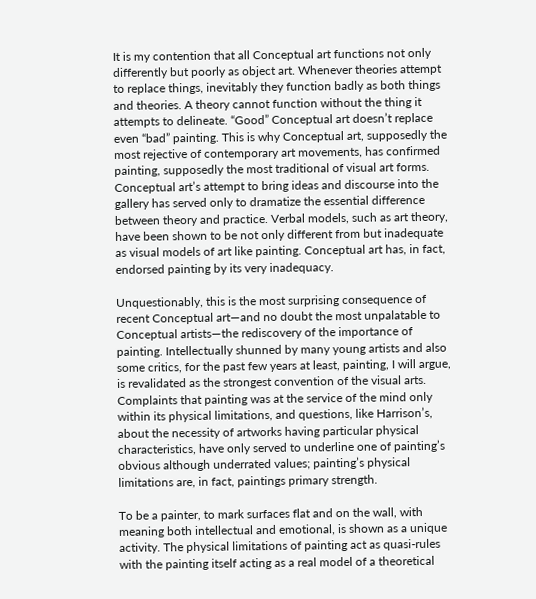It is my contention that all Conceptual art functions not only differently but poorly as object art. Whenever theories attempt to replace things, inevitably they function badly as both things and theories. A theory cannot function without the thing it attempts to delineate. “Good” Conceptual art doesn’t replace even “bad” painting. This is why Conceptual art, supposedly the most rejective of contemporary art movements, has confirmed painting, supposedly the most traditional of visual art forms. Conceptual art’s attempt to bring ideas and discourse into the gallery has served only to dramatize the essential difference between theory and practice. Verbal models, such as art theory, have been shown to be not only different from but inadequate as visual models of art like painting. Conceptual art has, in fact, endorsed painting by its very inadequacy.

Unquestionably, this is the most surprising consequence of recent Conceptual art—and no doubt the most unpalatable to Conceptual artists—the rediscovery of the importance of painting. Intellectually shunned by many young artists and also some critics, for the past few years at least, painting, I will argue, is revalidated as the strongest convention of the visual arts. Complaints that painting was at the service of the mind only within its physical limitations, and questions, like Harrison’s, about the necessity of artworks having particular physical characteristics, have only served to underline one of painting’s obvious although underrated values; painting’s physical limitations are, in fact, paintings primary strength.

To be a painter, to mark surfaces flat and on the wall, with meaning both intellectual and emotional, is shown as a unique activity. The physical limitations of painting act as quasi-rules with the painting itself acting as a real model of a theoretical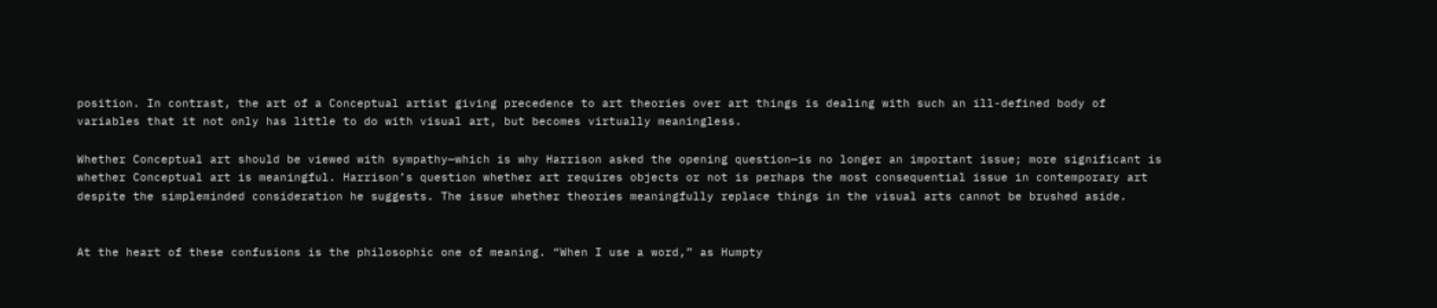position. In contrast, the art of a Conceptual artist giving precedence to art theories over art things is dealing with such an ill-defined body of variables that it not only has little to do with visual art, but becomes virtually meaningless.

Whether Conceptual art should be viewed with sympathy—which is why Harrison asked the opening question—is no longer an important issue; more significant is whether Conceptual art is meaningful. Harrison’s question whether art requires objects or not is perhaps the most consequential issue in contemporary art despite the simpleminded consideration he suggests. The issue whether theories meaningfully replace things in the visual arts cannot be brushed aside.


At the heart of these confusions is the philosophic one of meaning. “When I use a word,” as Humpty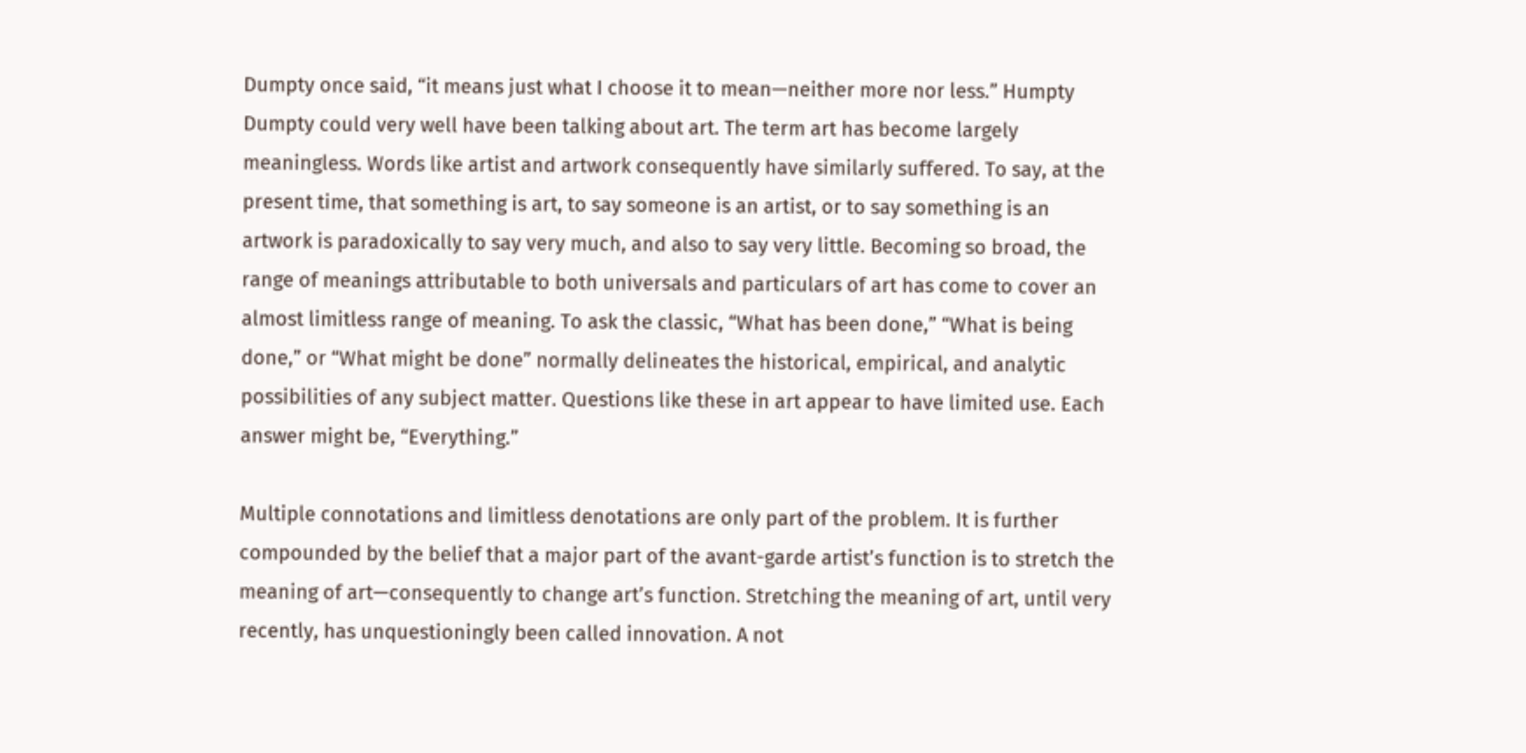Dumpty once said, “it means just what I choose it to mean—neither more nor less.” Humpty Dumpty could very well have been talking about art. The term art has become largely meaningless. Words like artist and artwork consequently have similarly suffered. To say, at the present time, that something is art, to say someone is an artist, or to say something is an artwork is paradoxically to say very much, and also to say very little. Becoming so broad, the range of meanings attributable to both universals and particulars of art has come to cover an almost limitless range of meaning. To ask the classic, “What has been done,” “What is being done,” or “What might be done” normally delineates the historical, empirical, and analytic possibilities of any subject matter. Questions like these in art appear to have limited use. Each answer might be, “Everything.”

Multiple connotations and limitless denotations are only part of the problem. It is further compounded by the belief that a major part of the avant-garde artist’s function is to stretch the meaning of art—consequently to change art’s function. Stretching the meaning of art, until very recently, has unquestioningly been called innovation. A not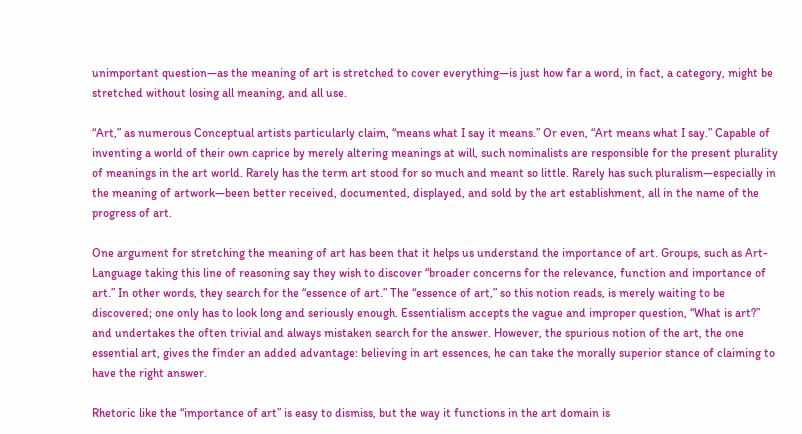unimportant question—as the meaning of art is stretched to cover everything—is just how far a word, in fact, a category, might be stretched without losing all meaning, and all use.

“Art,” as numerous Conceptual artists particularly claim, “means what I say it means.” Or even, “Art means what I say.” Capable of inventing a world of their own caprice by merely altering meanings at will, such nominalists are responsible for the present plurality of meanings in the art world. Rarely has the term art stood for so much and meant so little. Rarely has such pluralism—especially in the meaning of artwork—been better received, documented, displayed, and sold by the art establishment, all in the name of the progress of art.

One argument for stretching the meaning of art has been that it helps us understand the importance of art. Groups, such as Art-Language taking this line of reasoning say they wish to discover “broader concerns for the relevance, function and importance of art.” In other words, they search for the “essence of art.” The “essence of art,” so this notion reads, is merely waiting to be discovered; one only has to look long and seriously enough. Essentialism accepts the vague and improper question, “What is art?” and undertakes the often trivial and always mistaken search for the answer. However, the spurious notion of the art, the one essential art, gives the finder an added advantage: believing in art essences, he can take the morally superior stance of claiming to have the right answer.

Rhetoric like the “importance of art” is easy to dismiss, but the way it functions in the art domain is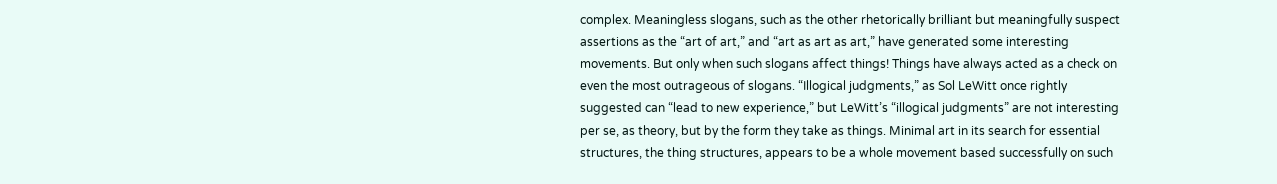complex. Meaningless slogans, such as the other rhetorically brilliant but meaningfully suspect assertions as the “art of art,” and “art as art as art,” have generated some interesting movements. But only when such slogans affect things! Things have always acted as a check on even the most outrageous of slogans. “Illogical judgments,” as Sol LeWitt once rightly suggested can “lead to new experience,” but LeWitt’s “illogical judgments” are not interesting per se, as theory, but by the form they take as things. Minimal art in its search for essential structures, the thing structures, appears to be a whole movement based successfully on such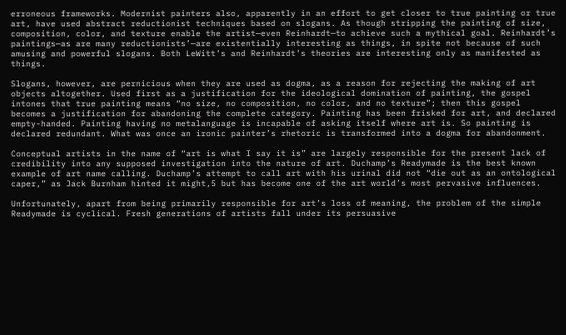erroneous frameworks. Modernist painters also, apparently in an effort to get closer to true painting or true art, have used abstract reductionist techniques based on slogans. As though stripping the painting of size, composition, color, and texture enable the artist—even Reinhardt—to achieve such a mythical goal. Reinhardt’s paintings—as are many reductionists’—are existentially interesting as things, in spite not because of such amusing and powerful slogans. Both LeWitt’s and Reinhardt’s theories are interesting only as manifested as things.

Slogans, however, are pernicious when they are used as dogma, as a reason for rejecting the making of art objects altogether. Used first as a justification for the ideological domination of painting, the gospel intones that true painting means “no size, no composition, no color, and no texture”; then this gospel becomes a justification for abandoning the complete category. Painting has been frisked for art, and declared empty-handed. Painting having no metalanguage is incapable of asking itself where art is. So painting is declared redundant. What was once an ironic painter’s rhetoric is transformed into a dogma for abandonment.

Conceptual artists in the name of “art is what I say it is” are largely responsible for the present lack of credibility into any supposed investigation into the nature of art. Duchamp’s Readymade is the best known example of art name calling. Duchamp’s attempt to call art with his urinal did not “die out as an ontological caper,” as Jack Burnham hinted it might,5 but has become one of the art world’s most pervasive influences.

Unfortunately, apart from being primarily responsible for art’s loss of meaning, the problem of the simple Readymade is cyclical. Fresh generations of artists fall under its persuasive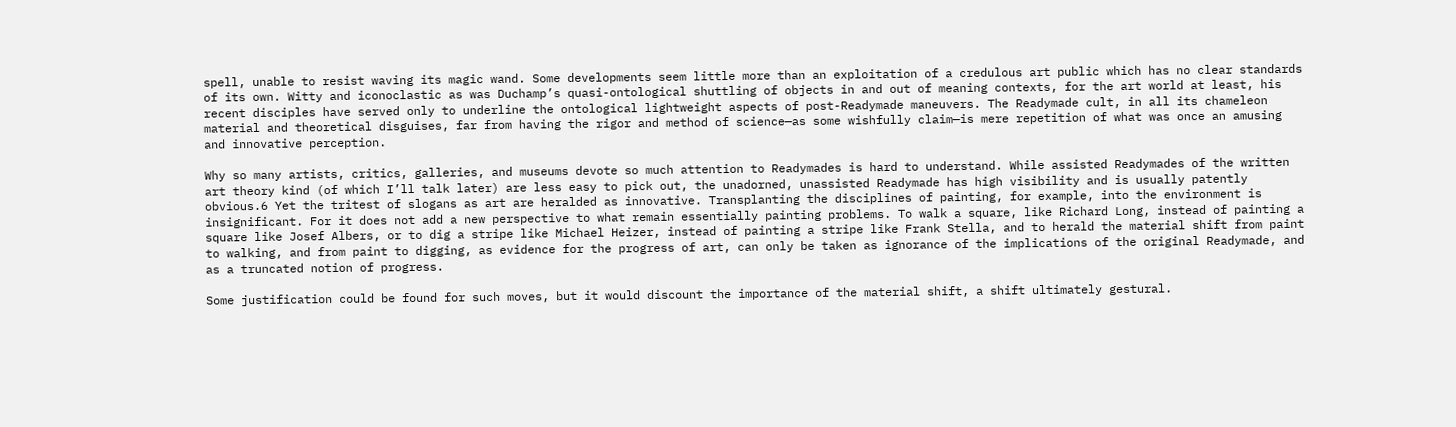spell, unable to resist waving its magic wand. Some developments seem little more than an exploitation of a credulous art public which has no clear standards of its own. Witty and iconoclastic as was Duchamp’s quasi-ontological shuttling of objects in and out of meaning contexts, for the art world at least, his recent disciples have served only to underline the ontological lightweight aspects of post-Readymade maneuvers. The Readymade cult, in all its chameleon material and theoretical disguises, far from having the rigor and method of science—as some wishfully claim—is mere repetition of what was once an amusing and innovative perception.

Why so many artists, critics, galleries, and museums devote so much attention to Readymades is hard to understand. While assisted Readymades of the written art theory kind (of which I’ll talk later) are less easy to pick out, the unadorned, unassisted Readymade has high visibility and is usually patently obvious.6 Yet the tritest of slogans as art are heralded as innovative. Transplanting the disciplines of painting, for example, into the environment is insignificant. For it does not add a new perspective to what remain essentially painting problems. To walk a square, like Richard Long, instead of painting a square like Josef Albers, or to dig a stripe like Michael Heizer, instead of painting a stripe like Frank Stella, and to herald the material shift from paint to walking, and from paint to digging, as evidence for the progress of art, can only be taken as ignorance of the implications of the original Readymade, and as a truncated notion of progress.

Some justification could be found for such moves, but it would discount the importance of the material shift, a shift ultimately gestural.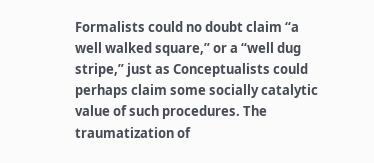Formalists could no doubt claim “a well walked square,” or a “well dug stripe,” just as Conceptualists could perhaps claim some socially catalytic value of such procedures. The traumatization of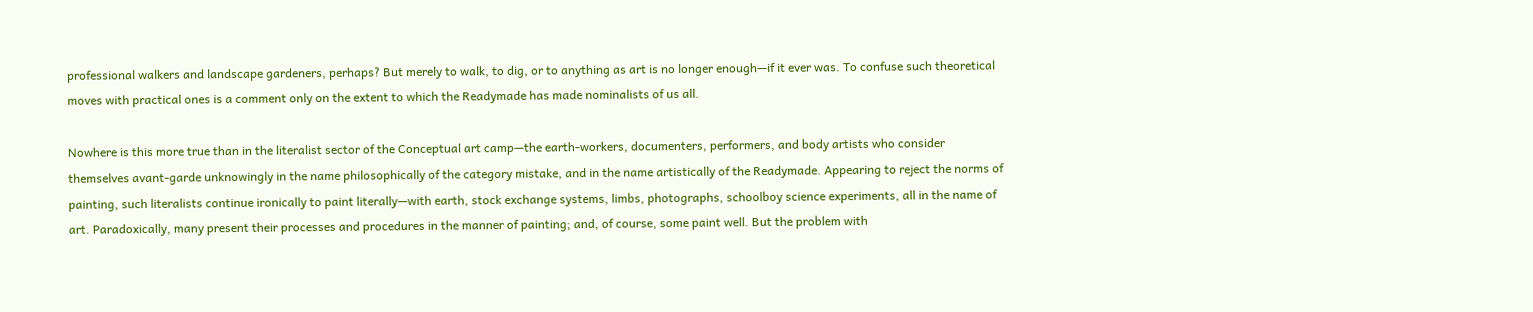professional walkers and landscape gardeners, perhaps? But merely to walk, to dig, or to anything as art is no longer enough—if it ever was. To confuse such theoretical moves with practical ones is a comment only on the extent to which the Readymade has made nominalists of us all.

Nowhere is this more true than in the literalist sector of the Conceptual art camp—the earth-workers, documenters, performers, and body artists who consider themselves avant-garde unknowingly in the name philosophically of the category mistake, and in the name artistically of the Readymade. Appearing to reject the norms of painting, such literalists continue ironically to paint literally—with earth, stock exchange systems, limbs, photographs, schoolboy science experiments, all in the name of art. Paradoxically, many present their processes and procedures in the manner of painting; and, of course, some paint well. But the problem with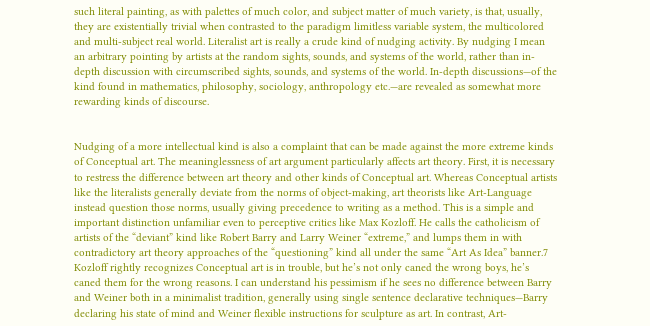such literal painting, as with palettes of much color, and subject matter of much variety, is that, usually, they are existentially trivial when contrasted to the paradigm limitless variable system, the multicolored and multi-subject real world. Literalist art is really a crude kind of nudging activity. By nudging I mean an arbitrary pointing by artists at the random sights, sounds, and systems of the world, rather than in-depth discussion with circumscribed sights, sounds, and systems of the world. In-depth discussions—of the kind found in mathematics, philosophy, sociology, anthropology etc.—are revealed as somewhat more rewarding kinds of discourse.


Nudging of a more intellectual kind is also a complaint that can be made against the more extreme kinds of Conceptual art. The meaninglessness of art argument particularly affects art theory. First, it is necessary to restress the difference between art theory and other kinds of Conceptual art. Whereas Conceptual artists like the literalists generally deviate from the norms of object-making, art theorists like Art-Language instead question those norms, usually giving precedence to writing as a method. This is a simple and important distinction unfamiliar even to perceptive critics like Max Kozloff. He calls the catholicism of artists of the “deviant” kind like Robert Barry and Larry Weiner “extreme,” and lumps them in with contradictory art theory approaches of the “questioning” kind all under the same “Art As Idea” banner.7 Kozloff rightly recognizes Conceptual art is in trouble, but he’s not only caned the wrong boys, he’s caned them for the wrong reasons. I can understand his pessimism if he sees no difference between Barry and Weiner both in a minimalist tradition, generally using single sentence declarative techniques—Barry declaring his state of mind and Weiner flexible instructions for sculpture as art. In contrast, Art-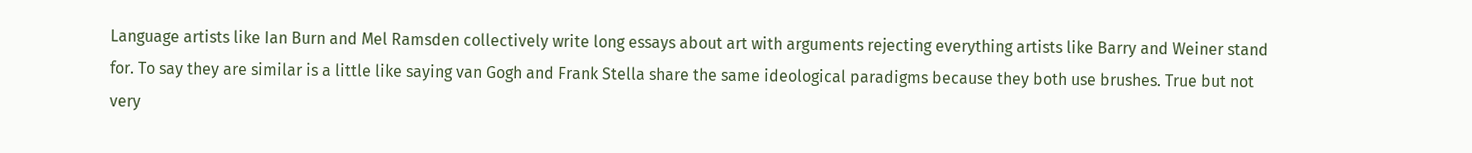Language artists like Ian Burn and Mel Ramsden collectively write long essays about art with arguments rejecting everything artists like Barry and Weiner stand for. To say they are similar is a little like saying van Gogh and Frank Stella share the same ideological paradigms because they both use brushes. True but not very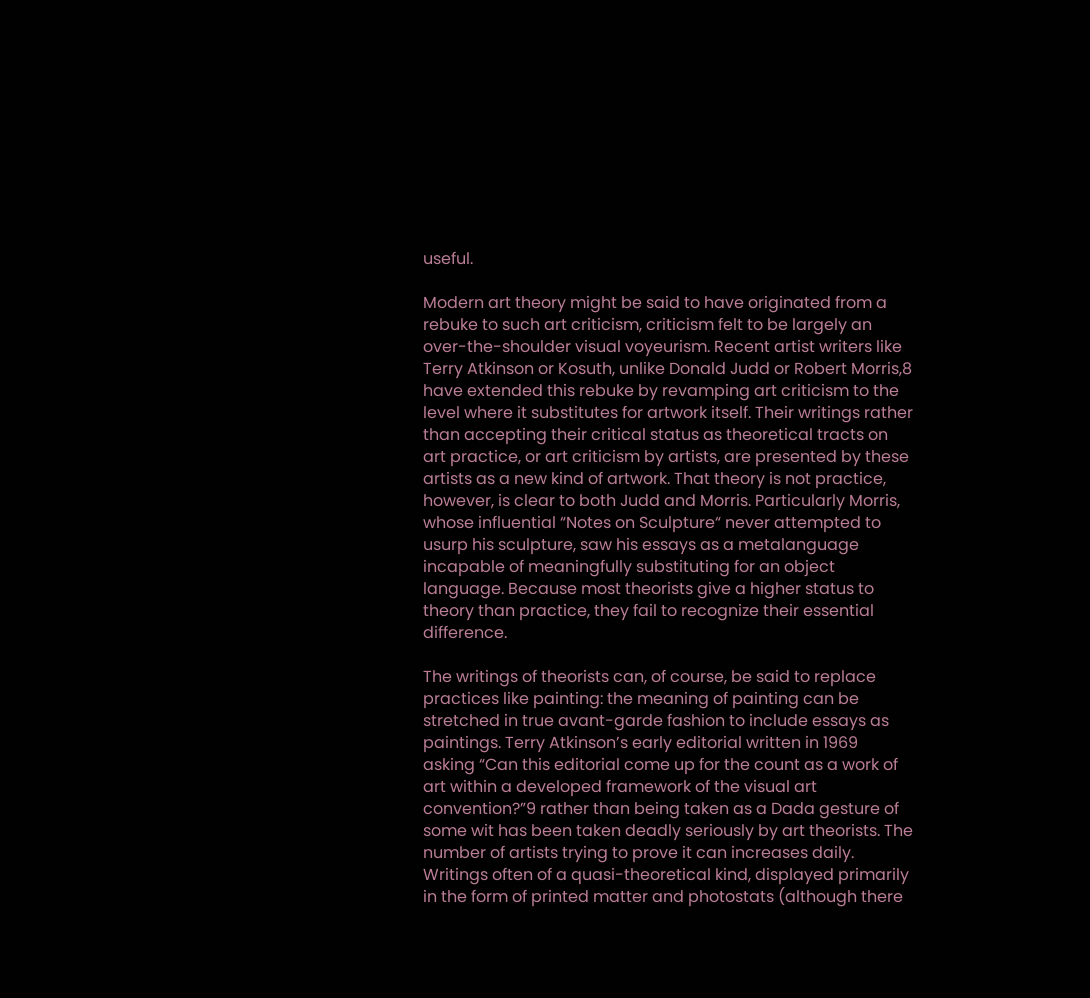useful.

Modern art theory might be said to have originated from a rebuke to such art criticism, criticism felt to be largely an over-the-shoulder visual voyeurism. Recent artist writers like Terry Atkinson or Kosuth, unlike Donald Judd or Robert Morris,8 have extended this rebuke by revamping art criticism to the level where it substitutes for artwork itself. Their writings rather than accepting their critical status as theoretical tracts on art practice, or art criticism by artists, are presented by these artists as a new kind of artwork. That theory is not practice, however, is clear to both Judd and Morris. Particularly Morris, whose influential “Notes on Sculpture“ never attempted to usurp his sculpture, saw his essays as a metalanguage incapable of meaningfully substituting for an object language. Because most theorists give a higher status to theory than practice, they fail to recognize their essential difference.

The writings of theorists can, of course, be said to replace practices like painting: the meaning of painting can be stretched in true avant-garde fashion to include essays as paintings. Terry Atkinson’s early editorial written in 1969 asking “Can this editorial come up for the count as a work of art within a developed framework of the visual art convention?”9 rather than being taken as a Dada gesture of some wit has been taken deadly seriously by art theorists. The number of artists trying to prove it can increases daily. Writings often of a quasi-theoretical kind, displayed primarily in the form of printed matter and photostats (although there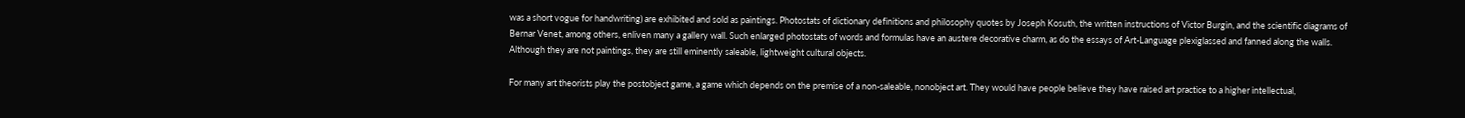was a short vogue for handwriting) are exhibited and sold as paintings. Photostats of dictionary definitions and philosophy quotes by Joseph Kosuth, the written instructions of Victor Burgin, and the scientific diagrams of Bernar Venet, among others, enliven many a gallery wall. Such enlarged photostats of words and formulas have an austere decorative charm, as do the essays of Art-Language plexiglassed and fanned along the walls. Although they are not paintings, they are still eminently saleable, lightweight cultural objects.

For many art theorists play the postobject game, a game which depends on the premise of a non-saleable, nonobject art. They would have people believe they have raised art practice to a higher intellectual,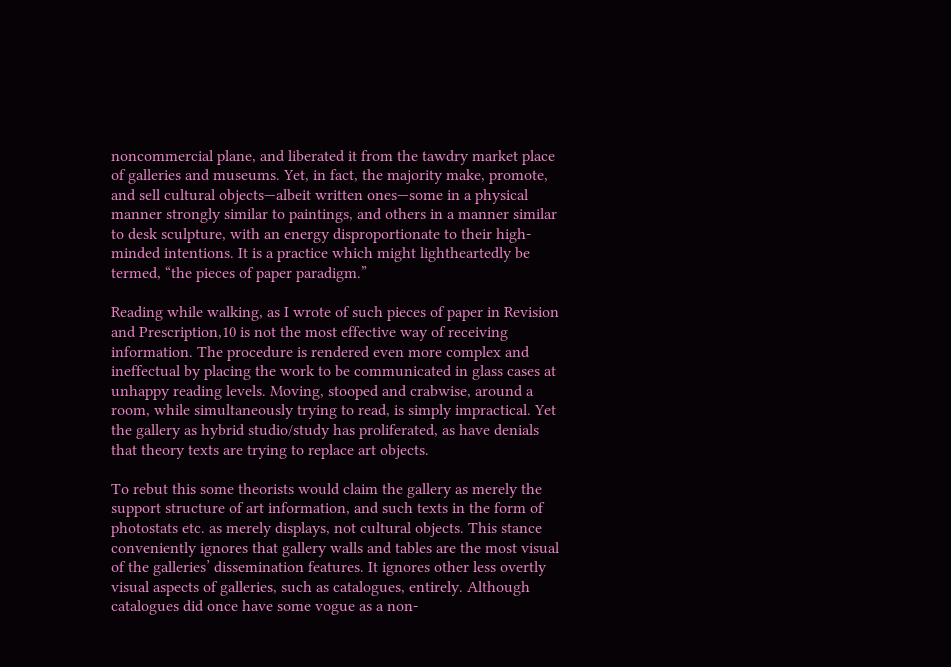noncommercial plane, and liberated it from the tawdry market place of galleries and museums. Yet, in fact, the majority make, promote, and sell cultural objects—albeit written ones—some in a physical manner strongly similar to paintings, and others in a manner similar to desk sculpture, with an energy disproportionate to their high-minded intentions. It is a practice which might lightheartedly be termed, “the pieces of paper paradigm.”

Reading while walking, as I wrote of such pieces of paper in Revision and Prescription,10 is not the most effective way of receiving information. The procedure is rendered even more complex and ineffectual by placing the work to be communicated in glass cases at unhappy reading levels. Moving, stooped and crabwise, around a room, while simultaneously trying to read, is simply impractical. Yet the gallery as hybrid studio/study has proliferated, as have denials that theory texts are trying to replace art objects.

To rebut this some theorists would claim the gallery as merely the support structure of art information, and such texts in the form of photostats etc. as merely displays, not cultural objects. This stance conveniently ignores that gallery walls and tables are the most visual of the galleries’ dissemination features. It ignores other less overtly visual aspects of galleries, such as catalogues, entirely. Although catalogues did once have some vogue as a non-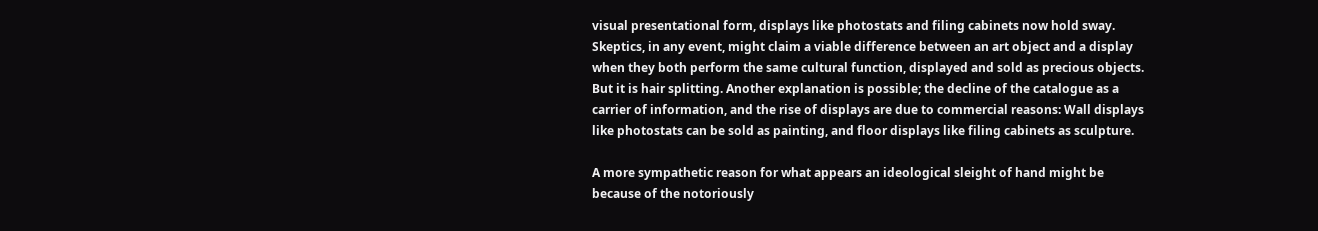visual presentational form, displays like photostats and filing cabinets now hold sway. Skeptics, in any event, might claim a viable difference between an art object and a display when they both perform the same cultural function, displayed and sold as precious objects. But it is hair splitting. Another explanation is possible; the decline of the catalogue as a carrier of information, and the rise of displays are due to commercial reasons: Wall displays like photostats can be sold as painting, and floor displays like filing cabinets as sculpture.

A more sympathetic reason for what appears an ideological sleight of hand might be because of the notoriously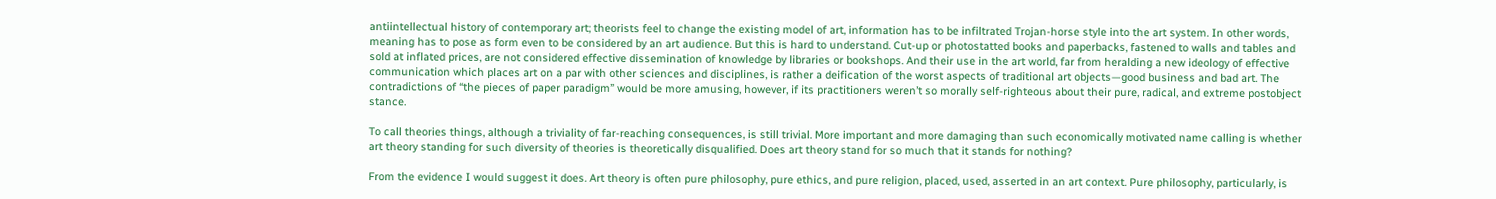antiintellectual history of contemporary art; theorists feel to change the existing model of art, information has to be infiltrated Trojan-horse style into the art system. In other words, meaning has to pose as form even to be considered by an art audience. But this is hard to understand. Cut-up or photostatted books and paperbacks, fastened to walls and tables and sold at inflated prices, are not considered effective dissemination of knowledge by libraries or bookshops. And their use in the art world, far from heralding a new ideology of effective communication which places art on a par with other sciences and disciplines, is rather a deification of the worst aspects of traditional art objects—good business and bad art. The contradictions of “the pieces of paper paradigm” would be more amusing, however, if its practitioners weren’t so morally self-righteous about their pure, radical, and extreme postobject stance.

To call theories things, although a triviality of far-reaching consequences, is still trivial. More important and more damaging than such economically motivated name calling is whether art theory standing for such diversity of theories is theoretically disqualified. Does art theory stand for so much that it stands for nothing?

From the evidence I would suggest it does. Art theory is often pure philosophy, pure ethics, and pure religion, placed, used, asserted in an art context. Pure philosophy, particularly, is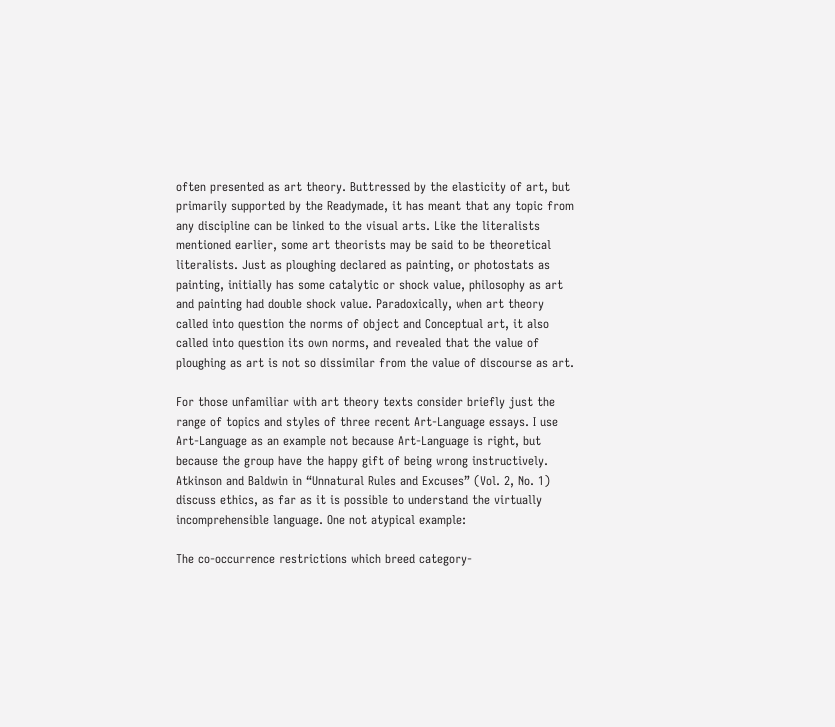often presented as art theory. Buttressed by the elasticity of art, but primarily supported by the Readymade, it has meant that any topic from any discipline can be linked to the visual arts. Like the literalists mentioned earlier, some art theorists may be said to be theoretical literalists. Just as ploughing declared as painting, or photostats as painting, initially has some catalytic or shock value, philosophy as art and painting had double shock value. Paradoxically, when art theory called into question the norms of object and Conceptual art, it also called into question its own norms, and revealed that the value of ploughing as art is not so dissimilar from the value of discourse as art.

For those unfamiliar with art theory texts consider briefly just the range of topics and styles of three recent Art-Language essays. I use Art-Language as an example not because Art-Language is right, but because the group have the happy gift of being wrong instructively. Atkinson and Baldwin in “Unnatural Rules and Excuses” (Vol. 2, No. 1) discuss ethics, as far as it is possible to understand the virtually incomprehensible language. One not atypical example:

The co-occurrence restrictions which breed category-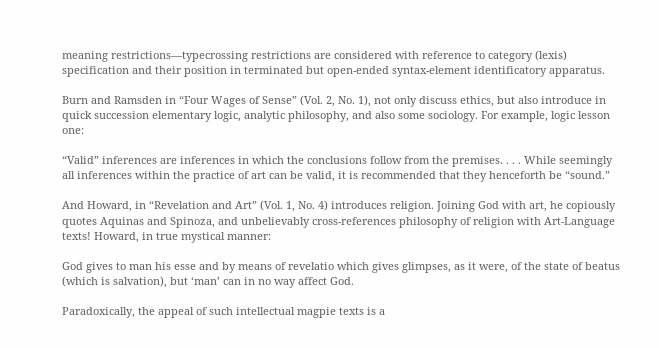meaning restrictions—typecrossing restrictions are considered with reference to category (lexis) specification and their position in terminated but open-ended syntax-element identificatory apparatus.

Burn and Ramsden in “Four Wages of Sense” (Vol. 2, No. 1), not only discuss ethics, but also introduce in quick succession elementary logic, analytic philosophy, and also some sociology. For example, logic lesson one:

“Valid” inferences are inferences in which the conclusions follow from the premises. . . . While seemingly all inferences within the practice of art can be valid, it is recommended that they henceforth be “sound.”

And Howard, in “Revelation and Art” (Vol. 1, No. 4) introduces religion. Joining God with art, he copiously quotes Aquinas and Spinoza, and unbelievably cross-references philosophy of religion with Art-Language texts! Howard, in true mystical manner:

God gives to man his esse and by means of revelatio which gives glimpses, as it were, of the state of beatus (which is salvation), but ‘man’ can in no way affect God.

Paradoxically, the appeal of such intellectual magpie texts is a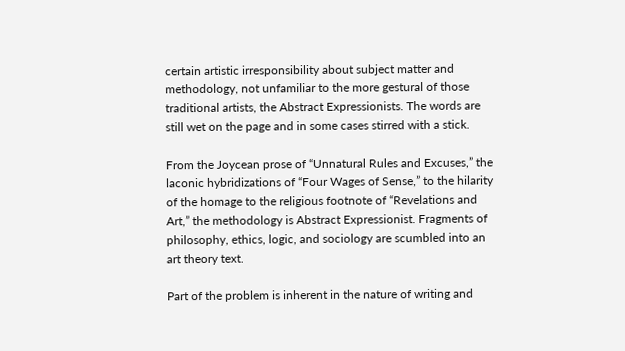certain artistic irresponsibility about subject matter and methodology, not unfamiliar to the more gestural of those traditional artists, the Abstract Expressionists. The words are still wet on the page and in some cases stirred with a stick.

From the Joycean prose of “Unnatural Rules and Excuses,” the laconic hybridizations of “Four Wages of Sense,” to the hilarity of the homage to the religious footnote of “Revelations and Art,” the methodology is Abstract Expressionist. Fragments of philosophy, ethics, logic, and sociology are scumbled into an art theory text.

Part of the problem is inherent in the nature of writing and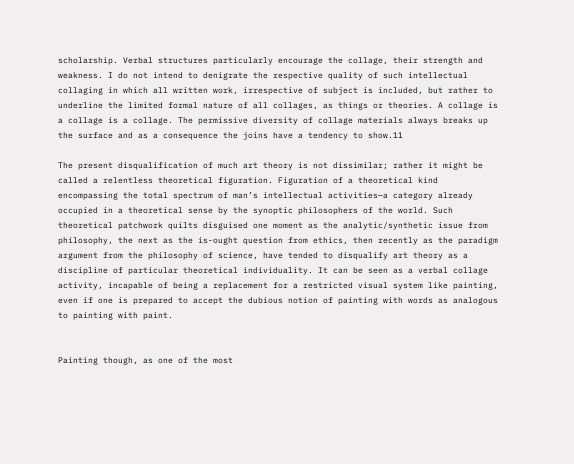scholarship. Verbal structures particularly encourage the collage, their strength and weakness. I do not intend to denigrate the respective quality of such intellectual collaging in which all written work, irrespective of subject is included, but rather to underline the limited formal nature of all collages, as things or theories. A collage is a collage is a collage. The permissive diversity of collage materials always breaks up the surface and as a consequence the joins have a tendency to show.11

The present disqualification of much art theory is not dissimilar; rather it might be called a relentless theoretical figuration. Figuration of a theoretical kind encompassing the total spectrum of man’s intellectual activities—a category already occupied in a theoretical sense by the synoptic philosophers of the world. Such theoretical patchwork quilts disguised one moment as the analytic/synthetic issue from philosophy, the next as the is-ought question from ethics, then recently as the paradigm argument from the philosophy of science, have tended to disqualify art theory as a discipline of particular theoretical individuality. It can be seen as a verbal collage activity, incapable of being a replacement for a restricted visual system like painting, even if one is prepared to accept the dubious notion of painting with words as analogous to painting with paint.


Painting though, as one of the most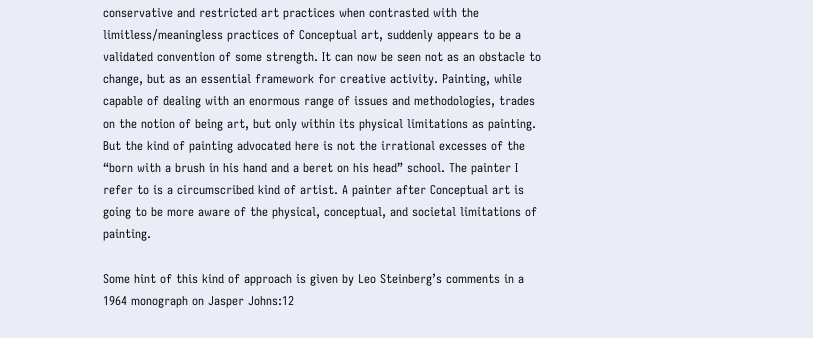conservative and restricted art practices when contrasted with the limitless/meaningless practices of Conceptual art, suddenly appears to be a validated convention of some strength. It can now be seen not as an obstacle to change, but as an essential framework for creative activity. Painting, while capable of dealing with an enormous range of issues and methodologies, trades on the notion of being art, but only within its physical limitations as painting. But the kind of painting advocated here is not the irrational excesses of the “born with a brush in his hand and a beret on his head” school. The painter I refer to is a circumscribed kind of artist. A painter after Conceptual art is going to be more aware of the physical, conceptual, and societal limitations of painting.

Some hint of this kind of approach is given by Leo Steinberg’s comments in a 1964 monograph on Jasper Johns:12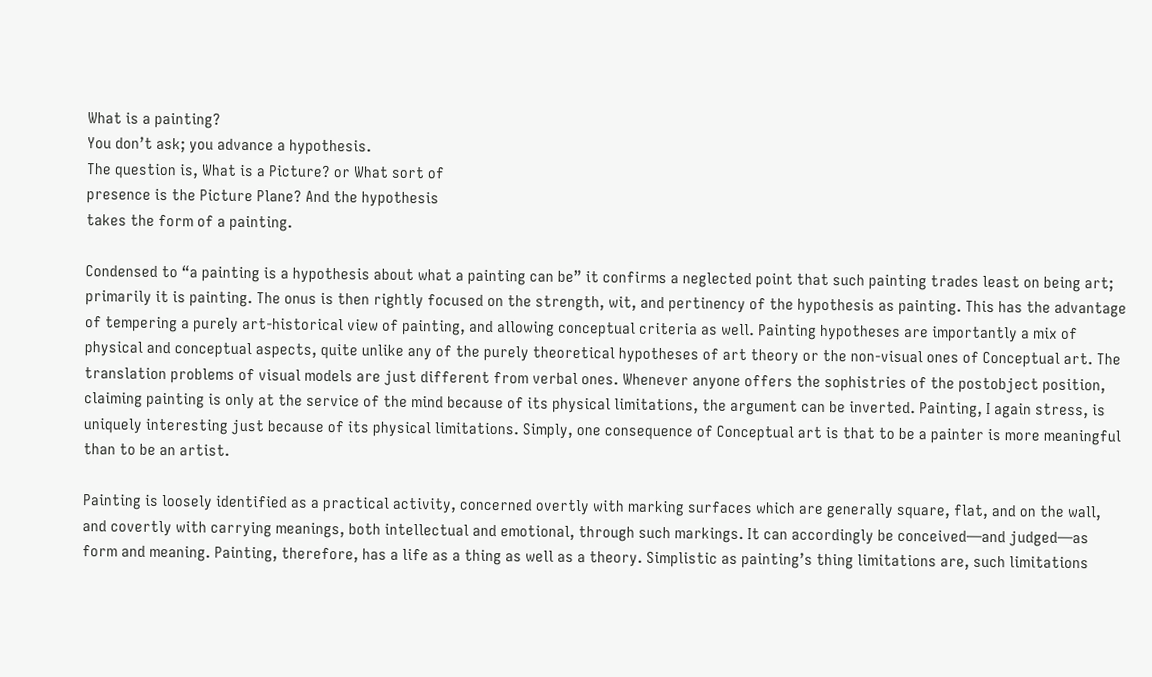What is a painting?
You don’t ask; you advance a hypothesis.
The question is, What is a Picture? or What sort of
presence is the Picture Plane? And the hypothesis
takes the form of a painting.

Condensed to “a painting is a hypothesis about what a painting can be” it confirms a neglected point that such painting trades least on being art; primarily it is painting. The onus is then rightly focused on the strength, wit, and pertinency of the hypothesis as painting. This has the advantage of tempering a purely art-historical view of painting, and allowing conceptual criteria as well. Painting hypotheses are importantly a mix of physical and conceptual aspects, quite unlike any of the purely theoretical hypotheses of art theory or the non-visual ones of Conceptual art. The translation problems of visual models are just different from verbal ones. Whenever anyone offers the sophistries of the postobject position, claiming painting is only at the service of the mind because of its physical limitations, the argument can be inverted. Painting, I again stress, is uniquely interesting just because of its physical limitations. Simply, one consequence of Conceptual art is that to be a painter is more meaningful than to be an artist.

Painting is loosely identified as a practical activity, concerned overtly with marking surfaces which are generally square, flat, and on the wall, and covertly with carrying meanings, both intellectual and emotional, through such markings. It can accordingly be conceived—and judged—as form and meaning. Painting, therefore, has a life as a thing as well as a theory. Simplistic as painting’s thing limitations are, such limitations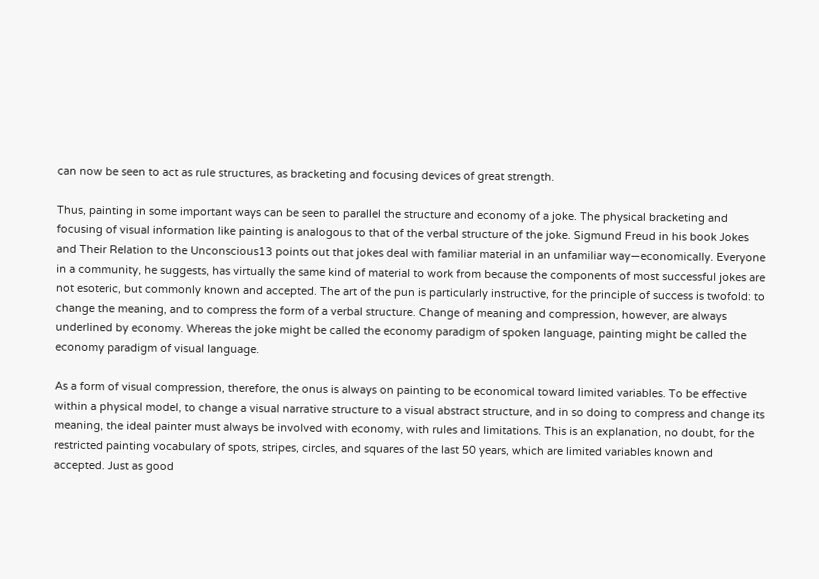can now be seen to act as rule structures, as bracketing and focusing devices of great strength.

Thus, painting in some important ways can be seen to parallel the structure and economy of a joke. The physical bracketing and focusing of visual information like painting is analogous to that of the verbal structure of the joke. Sigmund Freud in his book Jokes and Their Relation to the Unconscious13 points out that jokes deal with familiar material in an unfamiliar way—economically. Everyone in a community, he suggests, has virtually the same kind of material to work from because the components of most successful jokes are not esoteric, but commonly known and accepted. The art of the pun is particularly instructive, for the principle of success is twofold: to change the meaning, and to compress the form of a verbal structure. Change of meaning and compression, however, are always underlined by economy. Whereas the joke might be called the economy paradigm of spoken language, painting might be called the economy paradigm of visual language.

As a form of visual compression, therefore, the onus is always on painting to be economical toward limited variables. To be effective within a physical model, to change a visual narrative structure to a visual abstract structure, and in so doing to compress and change its meaning, the ideal painter must always be involved with economy, with rules and limitations. This is an explanation, no doubt, for the restricted painting vocabulary of spots, stripes, circles, and squares of the last 50 years, which are limited variables known and accepted. Just as good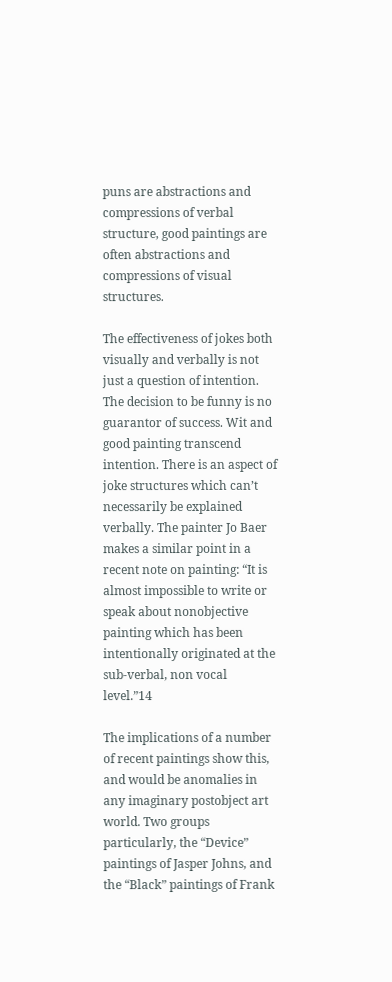puns are abstractions and compressions of verbal structure, good paintings are often abstractions and compressions of visual structures.

The effectiveness of jokes both visually and verbally is not just a question of intention. The decision to be funny is no guarantor of success. Wit and good painting transcend intention. There is an aspect of joke structures which can’t necessarily be explained verbally. The painter Jo Baer makes a similar point in a recent note on painting: “It is almost impossible to write or speak about nonobjective painting which has been intentionally originated at the sub-verbal, non vocal level.”14

The implications of a number of recent paintings show this, and would be anomalies in any imaginary postobject art world. Two groups particularly, the “Device” paintings of Jasper Johns, and the “Black” paintings of Frank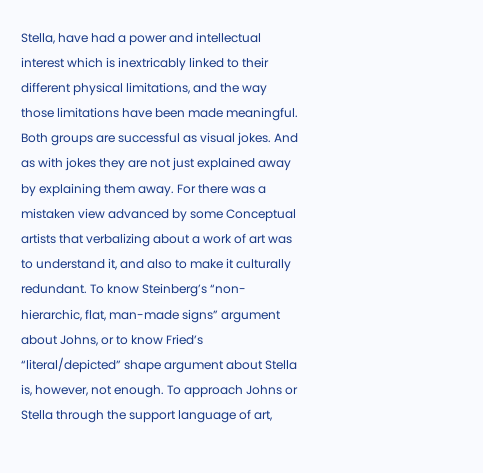Stella, have had a power and intellectual interest which is inextricably linked to their different physical limitations, and the way those limitations have been made meaningful. Both groups are successful as visual jokes. And as with jokes they are not just explained away by explaining them away. For there was a mistaken view advanced by some Conceptual artists that verbalizing about a work of art was to understand it, and also to make it culturally redundant. To know Steinberg’s “non-hierarchic, flat, man-made signs” argument about Johns, or to know Fried’s “literal/depicted” shape argument about Stella is, however, not enough. To approach Johns or Stella through the support language of art,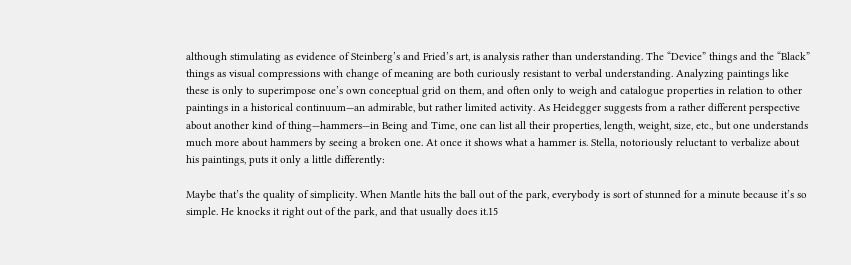although stimulating as evidence of Steinberg’s and Fried’s art, is analysis rather than understanding. The “Device” things and the “Black” things as visual compressions with change of meaning are both curiously resistant to verbal understanding. Analyzing paintings like these is only to superimpose one’s own conceptual grid on them, and often only to weigh and catalogue properties in relation to other paintings in a historical continuum—an admirable, but rather limited activity. As Heidegger suggests from a rather different perspective about another kind of thing—hammers—in Being and Time, one can list all their properties, length, weight, size, etc., but one understands much more about hammers by seeing a broken one. At once it shows what a hammer is. Stella, notoriously reluctant to verbalize about his paintings, puts it only a little differently:

Maybe that’s the quality of simplicity. When Mantle hits the ball out of the park, everybody is sort of stunned for a minute because it’s so simple. He knocks it right out of the park, and that usually does it.15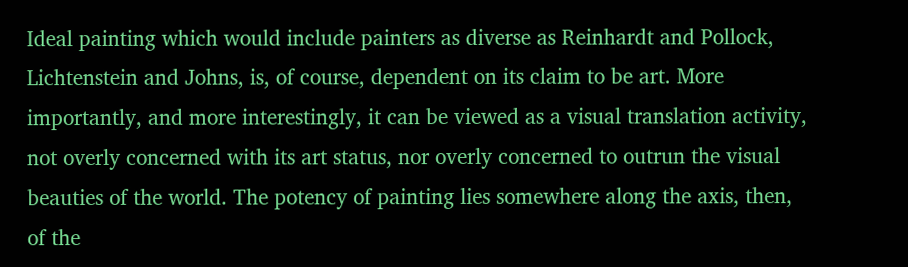Ideal painting which would include painters as diverse as Reinhardt and Pollock, Lichtenstein and Johns, is, of course, dependent on its claim to be art. More importantly, and more interestingly, it can be viewed as a visual translation activity, not overly concerned with its art status, nor overly concerned to outrun the visual beauties of the world. The potency of painting lies somewhere along the axis, then, of the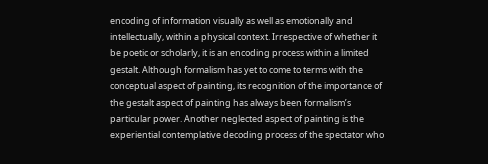encoding of information visually as well as emotionally and intellectually, within a physical context. Irrespective of whether it be poetic or scholarly, it is an encoding process within a limited gestalt. Although formalism has yet to come to terms with the conceptual aspect of painting, its recognition of the importance of the gestalt aspect of painting has always been formalism’s particular power. Another neglected aspect of painting is the experiential contemplative decoding process of the spectator who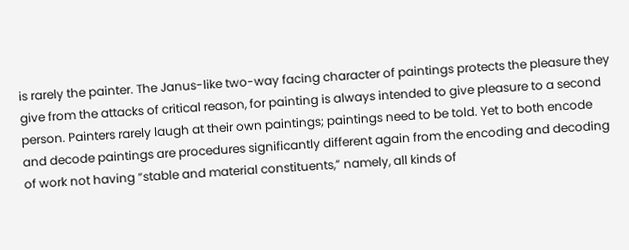is rarely the painter. The Janus-like two-way facing character of paintings protects the pleasure they give from the attacks of critical reason, for painting is always intended to give pleasure to a second person. Painters rarely laugh at their own paintings; paintings need to be told. Yet to both encode and decode paintings are procedures significantly different again from the encoding and decoding of work not having “stable and material constituents,” namely, all kinds of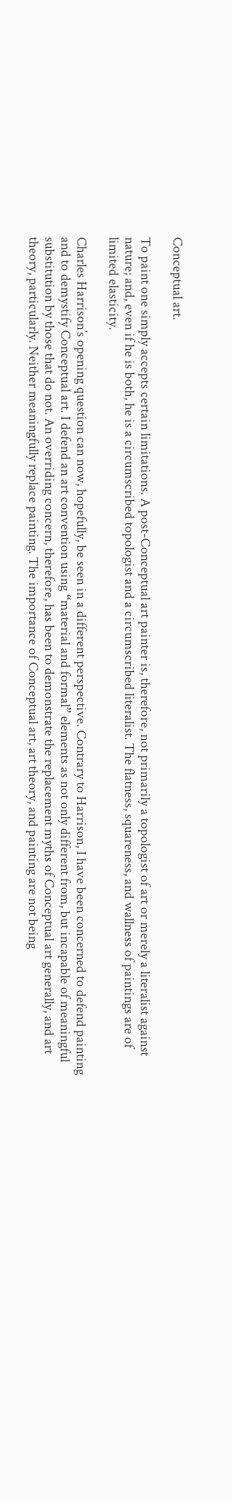Conceptual art.

To paint one simply accepts certain limitations. A post-Conceptual art painter is, therefore, not primarily a topologist of art or merely a literalist against nature; and, even if he is both, he is a circumscribed topologist and a circumscribed literalist. The flatness, squareness, and wallness of paintings are of limited elasticity.

Charles Harrison’s opening question can now, hopefully, be seen in a different perspective. Contrary to Harrison, I have been concerned to defend painting and to demystify Conceptual art. I defend an art convention using “material and formal” elements as not only different from, but incapable of meaningful substitution by those that do not. An overriding concern, therefore, has been to demonstrate the replacement myths of Conceptual art generally, and art theory, particularly. Neither meaningfully replace painting. The importance of Conceptual art, art theory, and painting are not being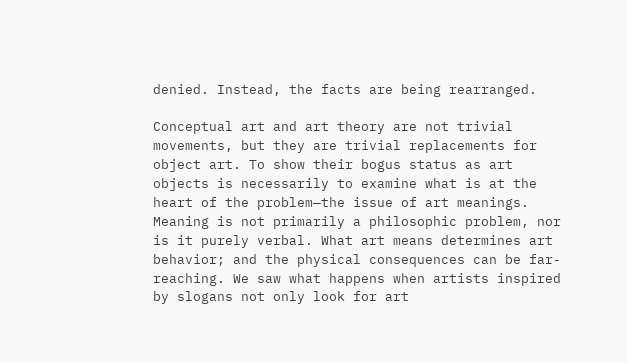denied. Instead, the facts are being rearranged.

Conceptual art and art theory are not trivial movements, but they are trivial replacements for object art. To show their bogus status as art objects is necessarily to examine what is at the heart of the problem—the issue of art meanings. Meaning is not primarily a philosophic problem, nor is it purely verbal. What art means determines art behavior; and the physical consequences can be far-reaching. We saw what happens when artists inspired by slogans not only look for art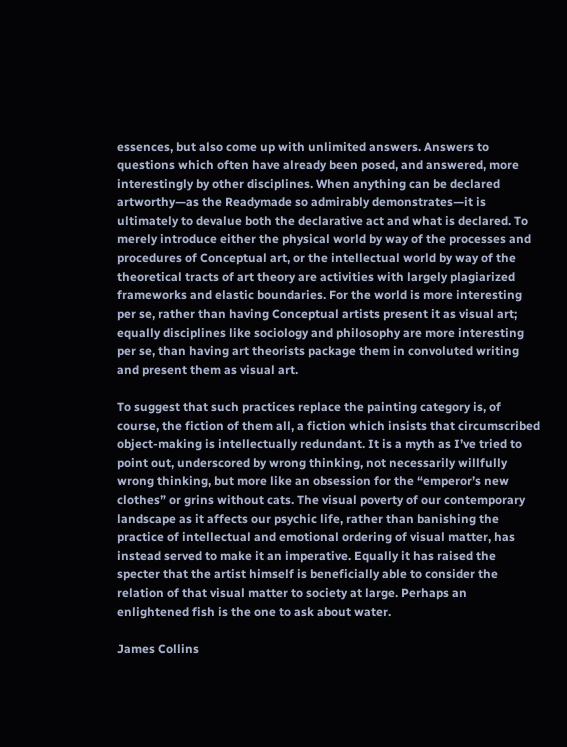essences, but also come up with unlimited answers. Answers to questions which often have already been posed, and answered, more interestingly by other disciplines. When anything can be declared artworthy—as the Readymade so admirably demonstrates—it is ultimately to devalue both the declarative act and what is declared. To merely introduce either the physical world by way of the processes and procedures of Conceptual art, or the intellectual world by way of the theoretical tracts of art theory are activities with largely plagiarized frameworks and elastic boundaries. For the world is more interesting per se, rather than having Conceptual artists present it as visual art; equally disciplines like sociology and philosophy are more interesting per se, than having art theorists package them in convoluted writing and present them as visual art.

To suggest that such practices replace the painting category is, of course, the fiction of them all, a fiction which insists that circumscribed object-making is intellectually redundant. It is a myth as I’ve tried to point out, underscored by wrong thinking, not necessarily willfully wrong thinking, but more like an obsession for the “emperor’s new clothes” or grins without cats. The visual poverty of our contemporary landscape as it affects our psychic life, rather than banishing the practice of intellectual and emotional ordering of visual matter, has instead served to make it an imperative. Equally it has raised the specter that the artist himself is beneficially able to consider the relation of that visual matter to society at large. Perhaps an enlightened fish is the one to ask about water.

James Collins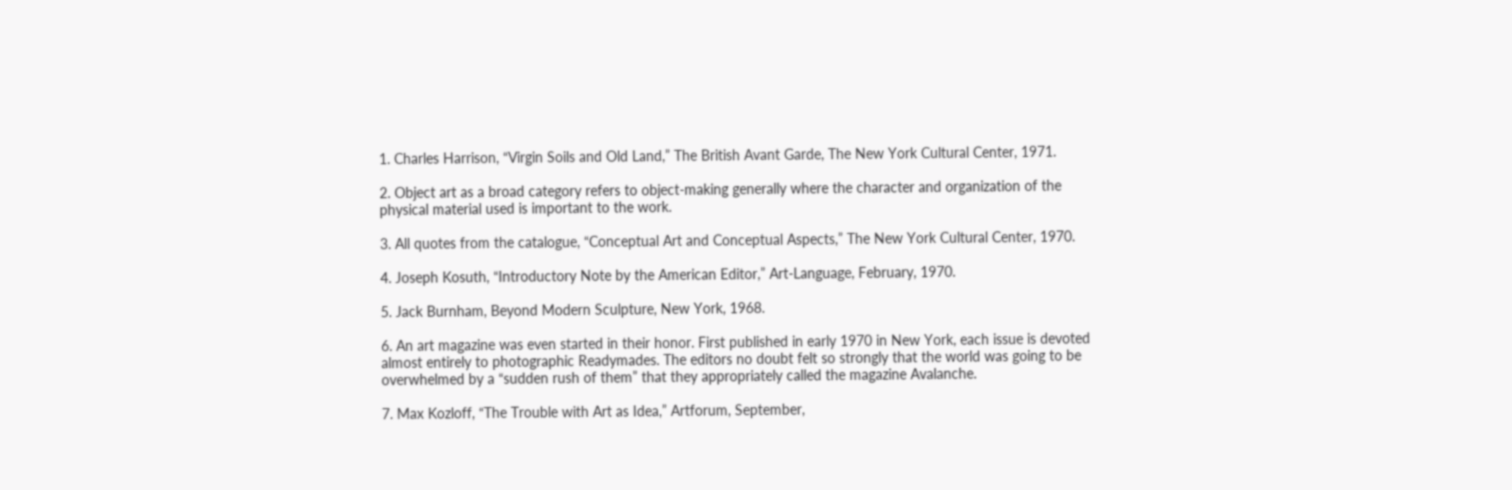1. Charles Harrison, “Virgin Soils and Old Land,” The British Avant Garde, The New York Cultural Center, 1971.

2. Object art as a broad category refers to object-making generally where the character and organization of the physical material used is important to the work.

3. All quotes from the catalogue, “Conceptual Art and Conceptual Aspects,” The New York Cultural Center, 1970.

4. Joseph Kosuth, “Introductory Note by the American Editor,” Art-Language, February, 1970.

5. Jack Burnham, Beyond Modern Sculpture, New York, 1968.

6. An art magazine was even started in their honor. First published in early 1970 in New York, each issue is devoted almost entirely to photographic Readymades. The editors no doubt felt so strongly that the world was going to be overwhelmed by a “sudden rush of them” that they appropriately called the magazine Avalanche.

7. Max Kozloff, “The Trouble with Art as Idea,” Artforum, September,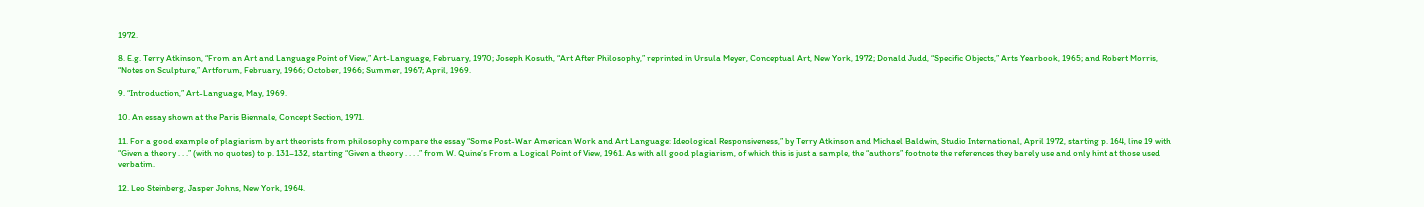1972.

8. E.g. Terry Atkinson, “From an Art and Language Point of View,” Art-Language, February, 1970; Joseph Kosuth, “Art After Philosophy,” reprinted in Ursula Meyer, Conceptual Art, New York, 1972; Donald Judd, “Specific Objects,” Arts Yearbook, 1965; and Robert Morris, “Notes on Sculpture,” Artforum, February, 1966; October, 1966; Summer, 1967; April, 1969.

9. “Introduction,” Art-Language, May, 1969.

10. An essay shown at the Paris Biennale, Concept Section, 1971.

11. For a good example of plagiarism by art theorists from philosophy compare the essay “Some Post-War American Work and Art Language: Ideological Responsiveness,” by Terry Atkinson and Michael Baldwin, Studio International, April 1972, starting p. 164, line 19 with “Given a theory . . .” (with no quotes) to p. 131–132, starting “Given a theory . . . .” from W. Quine’s From a Logical Point of View, 1961. As with all good plagiarism, of which this is just a sample, the “authors” footnote the references they barely use and only hint at those used verbatim.

12. Leo Steinberg, Jasper Johns, New York, 1964.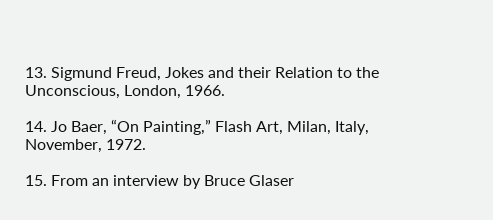13. Sigmund Freud, Jokes and their Relation to the Unconscious, London, 1966.

14. Jo Baer, “On Painting,” Flash Art, Milan, Italy, November, 1972.

15. From an interview by Bruce Glaser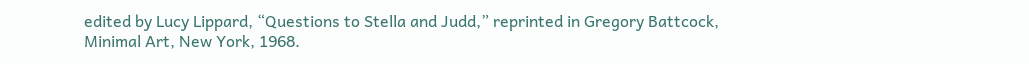edited by Lucy Lippard, “Questions to Stella and Judd,” reprinted in Gregory Battcock, Minimal Art, New York, 1968.